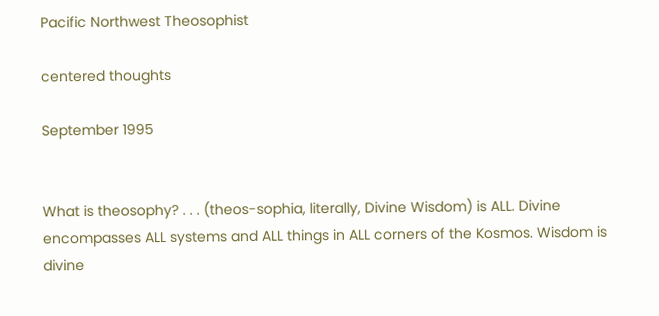Pacific Northwest Theosophist

centered thoughts

September 1995


What is theosophy? . . . (theos-sophia, literally, Divine Wisdom) is ALL. Divine encompasses ALL systems and ALL things in ALL corners of the Kosmos. Wisdom is divine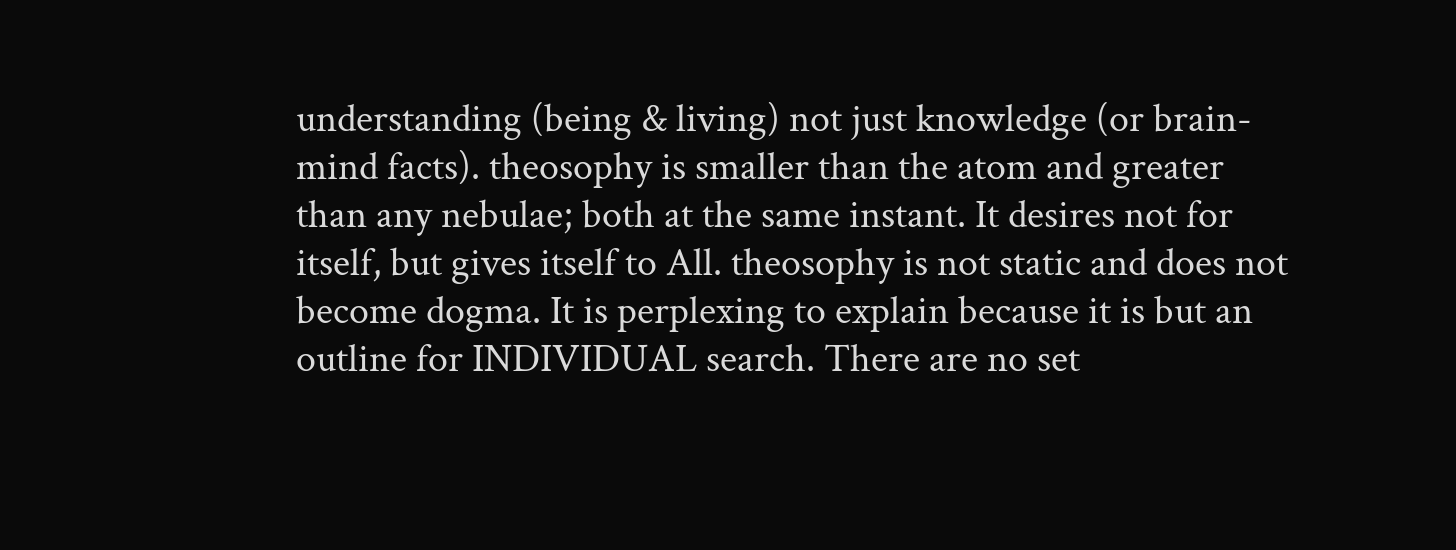understanding (being & living) not just knowledge (or brain-mind facts). theosophy is smaller than the atom and greater than any nebulae; both at the same instant. It desires not for itself, but gives itself to All. theosophy is not static and does not become dogma. It is perplexing to explain because it is but an outline for INDIVIDUAL search. There are no set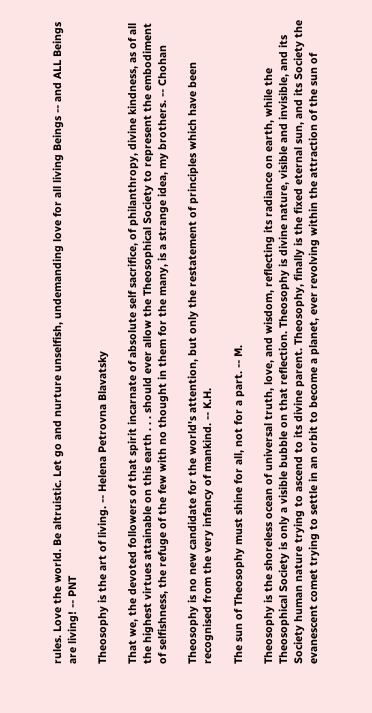rules. Love the world. Be altruistic. Let go and nurture unselfish, undemanding love for all living Beings -- and ALL Beings are living! -- PNT

Theosophy is the art of living. -- Helena Petrovna Blavatsky

That we, the devoted followers of that spirit incarnate of absolute self sacrifice, of philanthropy, divine kindness, as of all the highest virtues attainable on this earth . . . should ever allow the Theosophical Society to represent the embodiment of selfishness, the refuge of the few with no thought in them for the many, is a strange idea, my brothers. -- Chohan

Theosophy is no new candidate for the world's attention, but only the restatement of principles which have been recognised from the very infancy of mankind. -- K.H.

The sun of Theosophy must shine for all, not for a part. -- M.

Theosophy is the shoreless ocean of universal truth, love, and wisdom, reflecting its radiance on earth, while the Theosophical Society is only a visible bubble on that reflection. Theosophy is divine nature, visible and invisible, and its Society human nature trying to ascend to its divine parent. Theosophy, finally is the fixed eternal sun, and its Society the evanescent comet trying to settle in an orbit to become a planet, ever revolving within the attraction of the sun of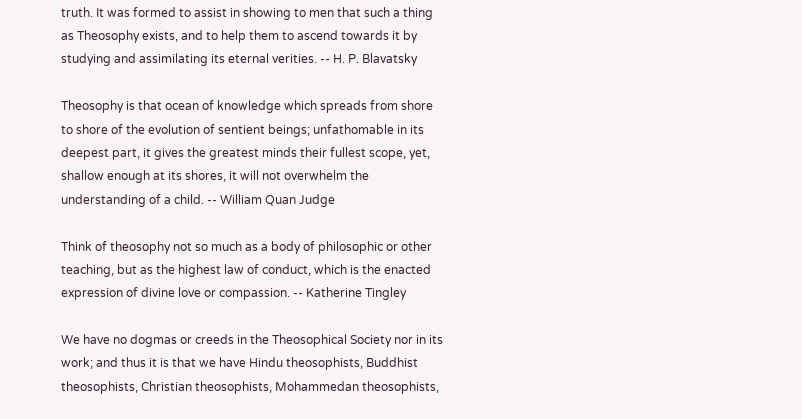truth. It was formed to assist in showing to men that such a thing as Theosophy exists, and to help them to ascend towards it by studying and assimilating its eternal verities. -- H. P. Blavatsky

Theosophy is that ocean of knowledge which spreads from shore to shore of the evolution of sentient beings; unfathomable in its deepest part, it gives the greatest minds their fullest scope, yet, shallow enough at its shores, it will not overwhelm the understanding of a child. -- William Quan Judge

Think of theosophy not so much as a body of philosophic or other teaching, but as the highest law of conduct, which is the enacted expression of divine love or compassion. -- Katherine Tingley

We have no dogmas or creeds in the Theosophical Society nor in its work; and thus it is that we have Hindu theosophists, Buddhist theosophists, Christian theosophists, Mohammedan theosophists,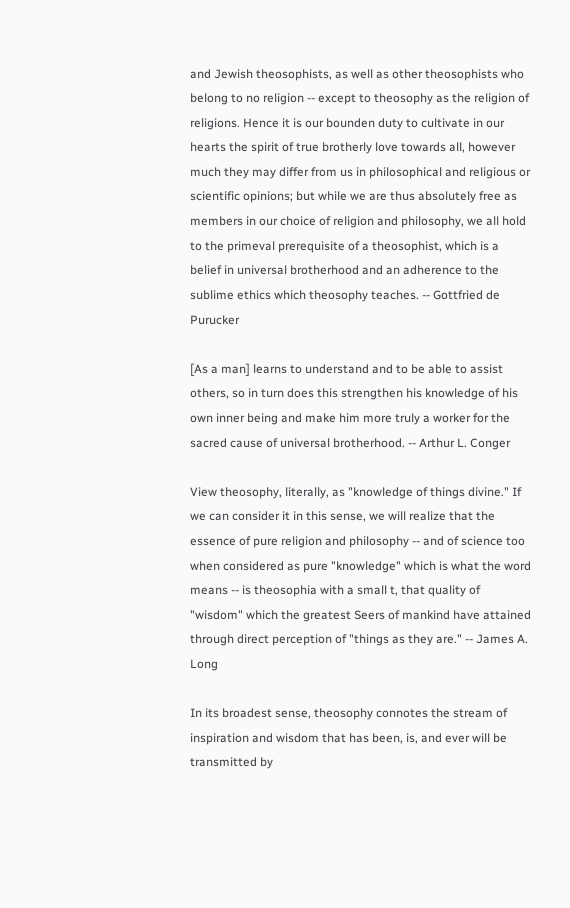and Jewish theosophists, as well as other theosophists who belong to no religion -- except to theosophy as the religion of religions. Hence it is our bounden duty to cultivate in our hearts the spirit of true brotherly love towards all, however much they may differ from us in philosophical and religious or scientific opinions; but while we are thus absolutely free as members in our choice of religion and philosophy, we all hold to the primeval prerequisite of a theosophist, which is a belief in universal brotherhood and an adherence to the sublime ethics which theosophy teaches. -- Gottfried de Purucker

[As a man] learns to understand and to be able to assist others, so in turn does this strengthen his knowledge of his own inner being and make him more truly a worker for the sacred cause of universal brotherhood. -- Arthur L. Conger

View theosophy, literally, as "knowledge of things divine." If we can consider it in this sense, we will realize that the essence of pure religion and philosophy -- and of science too when considered as pure "knowledge" which is what the word means -- is theosophia with a small t, that quality of "wisdom" which the greatest Seers of mankind have attained through direct perception of "things as they are." -- James A. Long

In its broadest sense, theosophy connotes the stream of inspiration and wisdom that has been, is, and ever will be transmitted by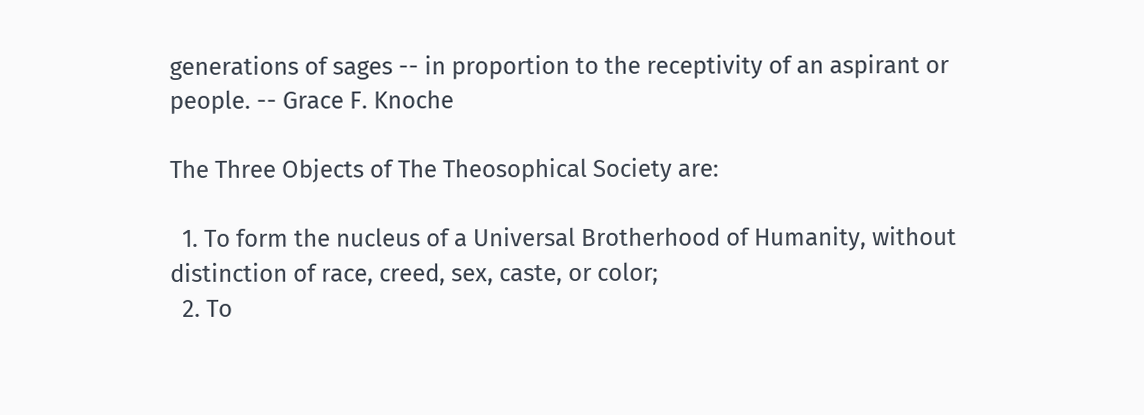generations of sages -- in proportion to the receptivity of an aspirant or people. -- Grace F. Knoche

The Three Objects of The Theosophical Society are:

  1. To form the nucleus of a Universal Brotherhood of Humanity, without distinction of race, creed, sex, caste, or color;
  2. To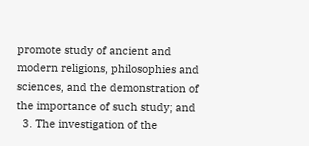promote study of ancient and modern religions, philosophies and sciences, and the demonstration of the importance of such study; and
  3. The investigation of the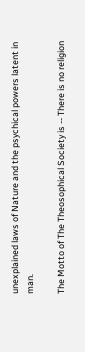unexplained laws of Nature and the psychical powers latent in man.

The Motto of The Theosophical Society is -- There is no religion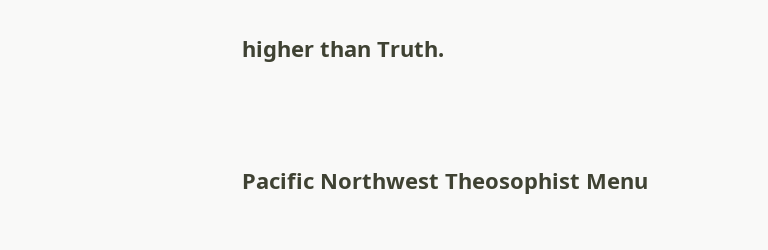higher than Truth.


Pacific Northwest Theosophist Menu